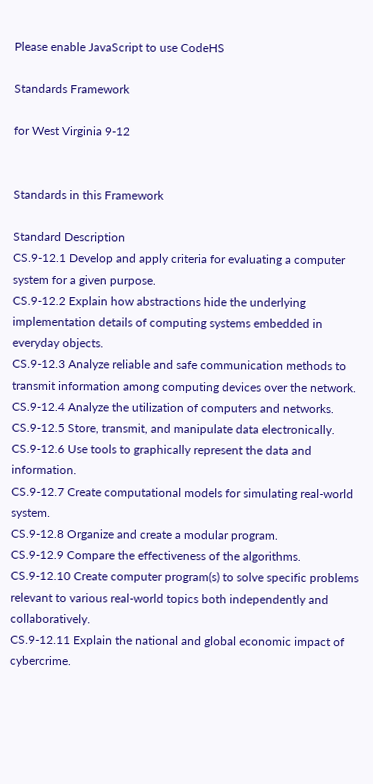Please enable JavaScript to use CodeHS

Standards Framework

for West Virginia 9-12


Standards in this Framework

Standard Description
CS.9-12.1 Develop and apply criteria for evaluating a computer system for a given purpose.
CS.9-12.2 Explain how abstractions hide the underlying implementation details of computing systems embedded in everyday objects.
CS.9-12.3 Analyze reliable and safe communication methods to transmit information among computing devices over the network.
CS.9-12.4 Analyze the utilization of computers and networks.
CS.9-12.5 Store, transmit, and manipulate data electronically.
CS.9-12.6 Use tools to graphically represent the data and information.
CS.9-12.7 Create computational models for simulating real-world system.
CS.9-12.8 Organize and create a modular program.
CS.9-12.9 Compare the effectiveness of the algorithms.
CS.9-12.10 Create computer program(s) to solve specific problems relevant to various real-world topics both independently and collaboratively.
CS.9-12.11 Explain the national and global economic impact of cybercrime.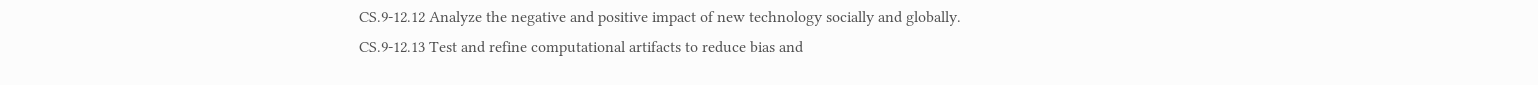CS.9-12.12 Analyze the negative and positive impact of new technology socially and globally.
CS.9-12.13 Test and refine computational artifacts to reduce bias and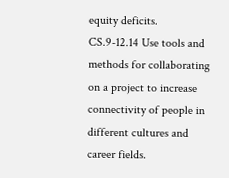equity deficits.
CS.9-12.14 Use tools and methods for collaborating on a project to increase connectivity of people in different cultures and career fields.